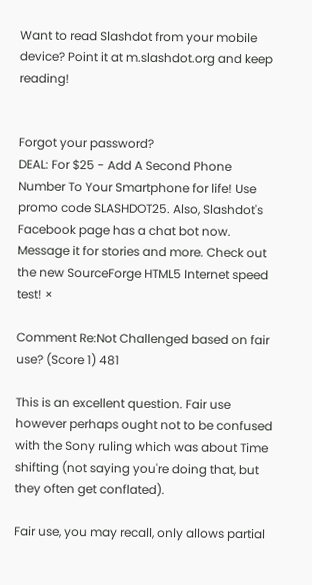Want to read Slashdot from your mobile device? Point it at m.slashdot.org and keep reading!


Forgot your password?
DEAL: For $25 - Add A Second Phone Number To Your Smartphone for life! Use promo code SLASHDOT25. Also, Slashdot's Facebook page has a chat bot now. Message it for stories and more. Check out the new SourceForge HTML5 Internet speed test! ×

Comment Re:Not Challenged based on fair use? (Score 1) 481

This is an excellent question. Fair use however perhaps ought not to be confused with the Sony ruling which was about Time shifting (not saying you're doing that, but they often get conflated).

Fair use, you may recall, only allows partial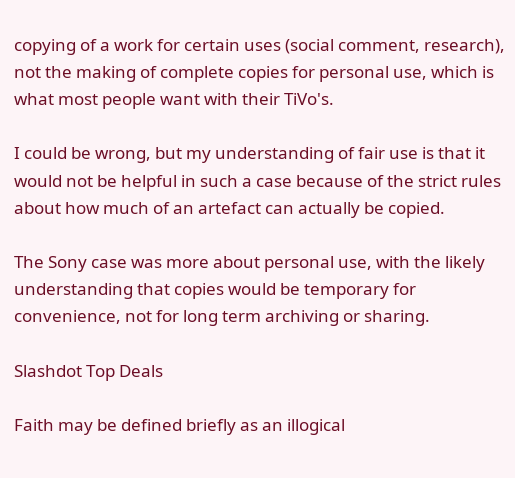copying of a work for certain uses (social comment, research), not the making of complete copies for personal use, which is what most people want with their TiVo's.

I could be wrong, but my understanding of fair use is that it would not be helpful in such a case because of the strict rules about how much of an artefact can actually be copied.

The Sony case was more about personal use, with the likely understanding that copies would be temporary for convenience, not for long term archiving or sharing.

Slashdot Top Deals

Faith may be defined briefly as an illogical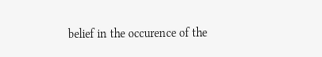belief in the occurence of the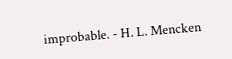improbable. - H. L. Mencken